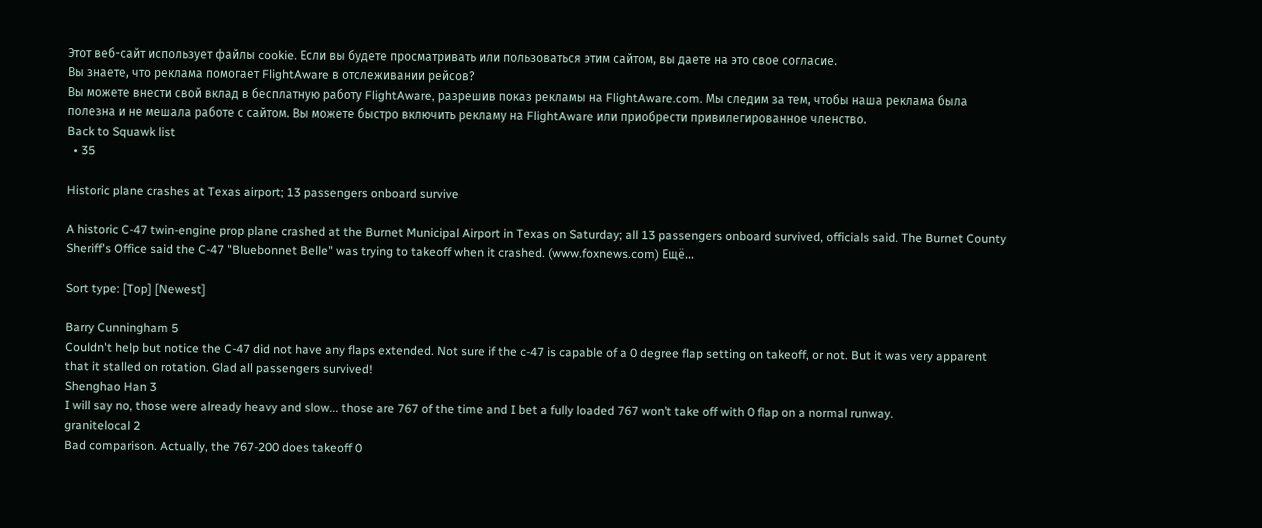Этот веб-сайт использует файлы cookie. Если вы будете просматривать или пользоваться этим сайтом, вы даете на это свое согласие.
Вы знаете, что реклама помогает FlightAware в отслеживании рейсов?
Вы можете внести свой вклад в бесплатную работу FlightAware, разрешив показ рекламы на FlightAware.com. Мы следим за тем, чтобы наша реклама была полезна и не мешала работе с сайтом. Вы можете быстро включить рекламу на FlightAware или приобрести привилегированное членство.
Back to Squawk list
  • 35

Historic plane crashes at Texas airport; 13 passengers onboard survive

A historic C-47 twin-engine prop plane crashed at the Burnet Municipal Airport in Texas on Saturday; all 13 passengers onboard survived, officials said. The Burnet County Sheriff's Office said the C-47 "Bluebonnet Belle" was trying to takeoff when it crashed. (www.foxnews.com) Ещё...

Sort type: [Top] [Newest]

Barry Cunningham 5
Couldn't help but notice the C-47 did not have any flaps extended. Not sure if the c-47 is capable of a 0 degree flap setting on takeoff, or not. But it was very apparent that it stalled on rotation. Glad all passengers survived!
Shenghao Han 3
I will say no, those were already heavy and slow... those are 767 of the time and I bet a fully loaded 767 won’t take off with 0 flap on a normal runway.
granitelocal 2
Bad comparison. Actually, the 767-200 does takeoff 0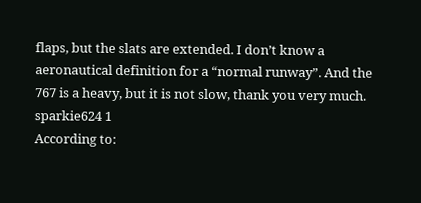flaps, but the slats are extended. I don’t know a aeronautical definition for a “normal runway”. And the 767 is a heavy, but it is not slow, thank you very much.
sparkie624 1
According to: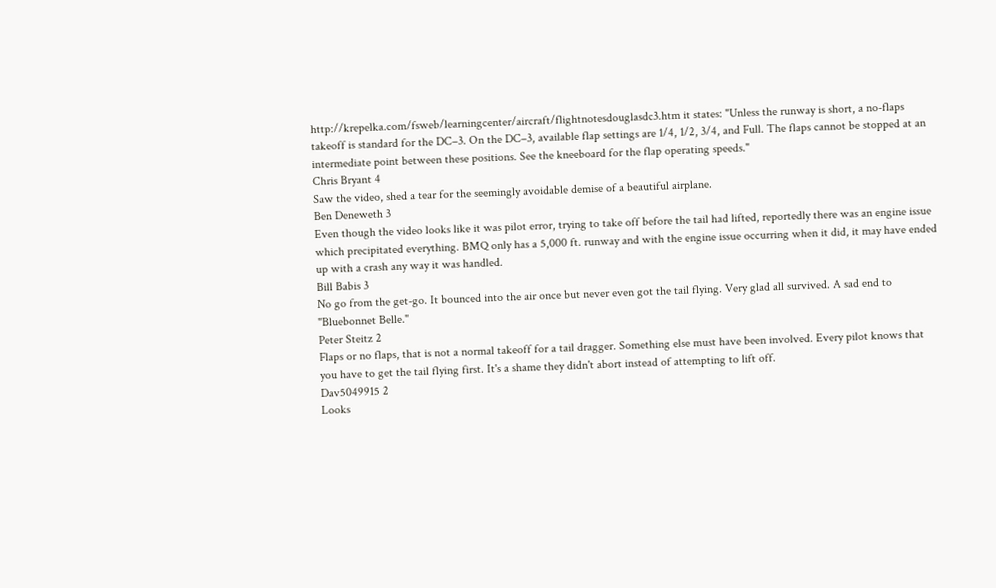http://krepelka.com/fsweb/learningcenter/aircraft/flightnotesdouglasdc3.htm it states: "Unless the runway is short, a no-flaps takeoff is standard for the DC–3. On the DC–3, available flap settings are 1/4, 1/2, 3/4, and Full. The flaps cannot be stopped at an intermediate point between these positions. See the kneeboard for the flap operating speeds."
Chris Bryant 4
Saw the video, shed a tear for the seemingly avoidable demise of a beautiful airplane.
Ben Deneweth 3
Even though the video looks like it was pilot error, trying to take off before the tail had lifted, reportedly there was an engine issue which precipitated everything. BMQ only has a 5,000 ft. runway and with the engine issue occurring when it did, it may have ended up with a crash any way it was handled.
Bill Babis 3
No go from the get-go. It bounced into the air once but never even got the tail flying. Very glad all survived. A sad end to "Bluebonnet Belle."
Peter Steitz 2
Flaps or no flaps, that is not a normal takeoff for a tail dragger. Something else must have been involved. Every pilot knows that you have to get the tail flying first. It's a shame they didn't abort instead of attempting to lift off.
Dav5049915 2
Looks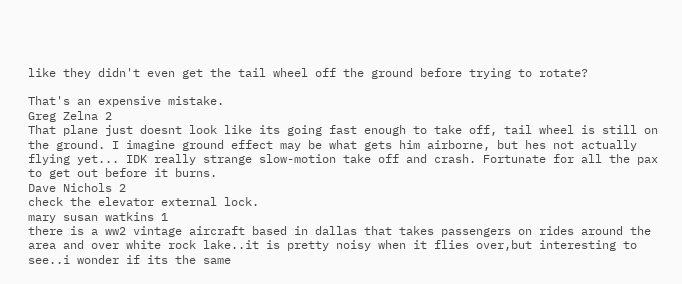like they didn't even get the tail wheel off the ground before trying to rotate?

That's an expensive mistake.
Greg Zelna 2
That plane just doesnt look like its going fast enough to take off, tail wheel is still on the ground. I imagine ground effect may be what gets him airborne, but hes not actually flying yet... IDK really strange slow-motion take off and crash. Fortunate for all the pax to get out before it burns.
Dave Nichols 2
check the elevator external lock.
mary susan watkins 1
there is a ww2 vintage aircraft based in dallas that takes passengers on rides around the area and over white rock lake..it is pretty noisy when it flies over,but interesting to see..i wonder if its the same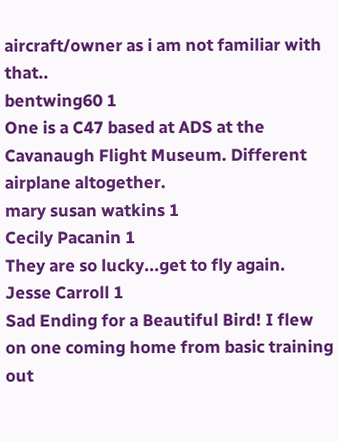aircraft/owner as i am not familiar with that..
bentwing60 1
One is a C47 based at ADS at the Cavanaugh Flight Museum. Different airplane altogether.
mary susan watkins 1
Cecily Pacanin 1
They are so lucky...get to fly again.
Jesse Carroll 1
Sad Ending for a Beautiful Bird! I flew on one coming home from basic training out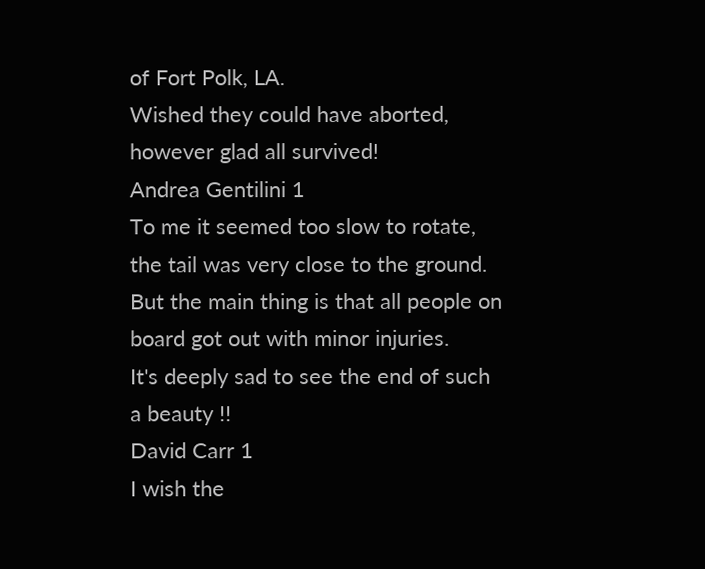of Fort Polk, LA.
Wished they could have aborted, however glad all survived!
Andrea Gentilini 1
To me it seemed too slow to rotate, the tail was very close to the ground. But the main thing is that all people on board got out with minor injuries.
It's deeply sad to see the end of such a beauty !!
David Carr 1
I wish the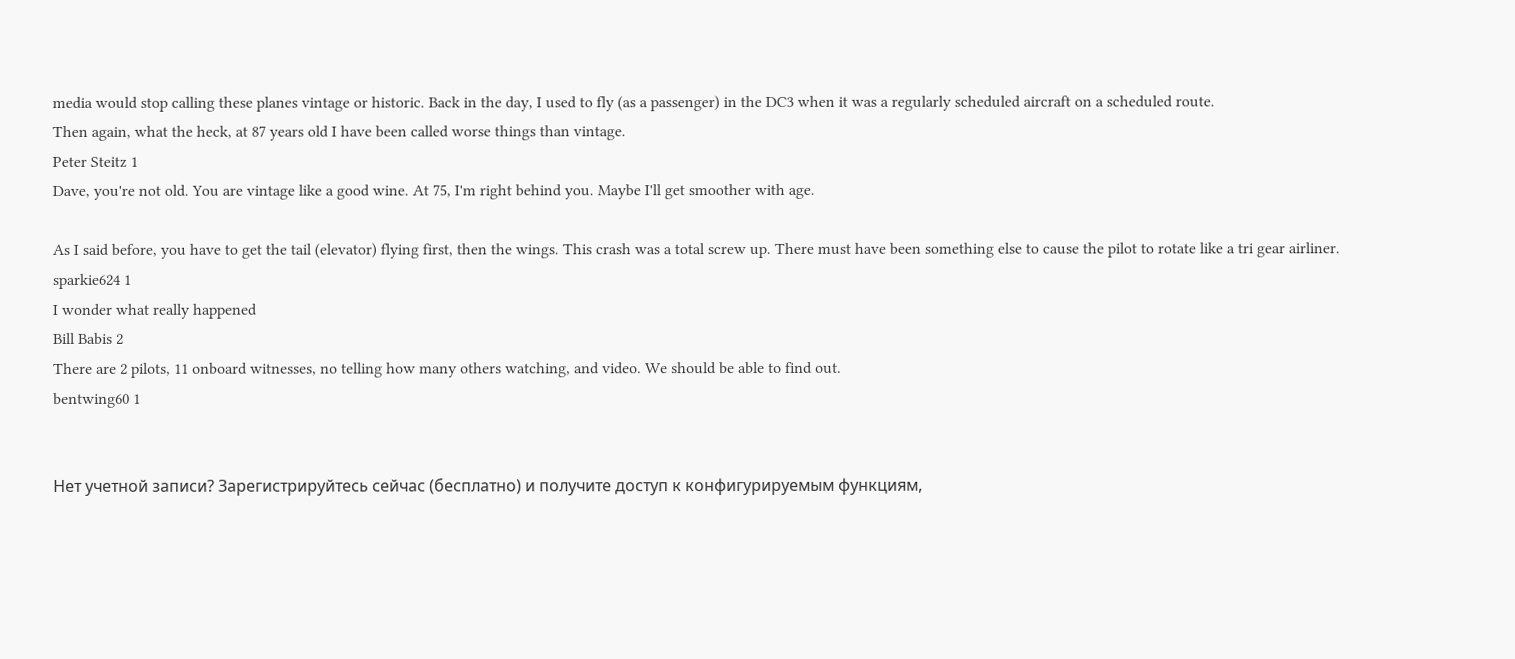media would stop calling these planes vintage or historic. Back in the day, I used to fly (as a passenger) in the DC3 when it was a regularly scheduled aircraft on a scheduled route.
Then again, what the heck, at 87 years old I have been called worse things than vintage.
Peter Steitz 1
Dave, you're not old. You are vintage like a good wine. At 75, I'm right behind you. Maybe I'll get smoother with age.

As I said before, you have to get the tail (elevator) flying first, then the wings. This crash was a total screw up. There must have been something else to cause the pilot to rotate like a tri gear airliner.
sparkie624 1
I wonder what really happened
Bill Babis 2
There are 2 pilots, 11 onboard witnesses, no telling how many others watching, and video. We should be able to find out.
bentwing60 1


Нет учетной записи? Зарегистрируйтесь сейчас (бесплатно) и получите доступ к конфигурируемым функциям,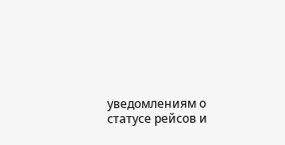уведомлениям о статусе рейсов и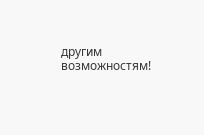другим возможностям!